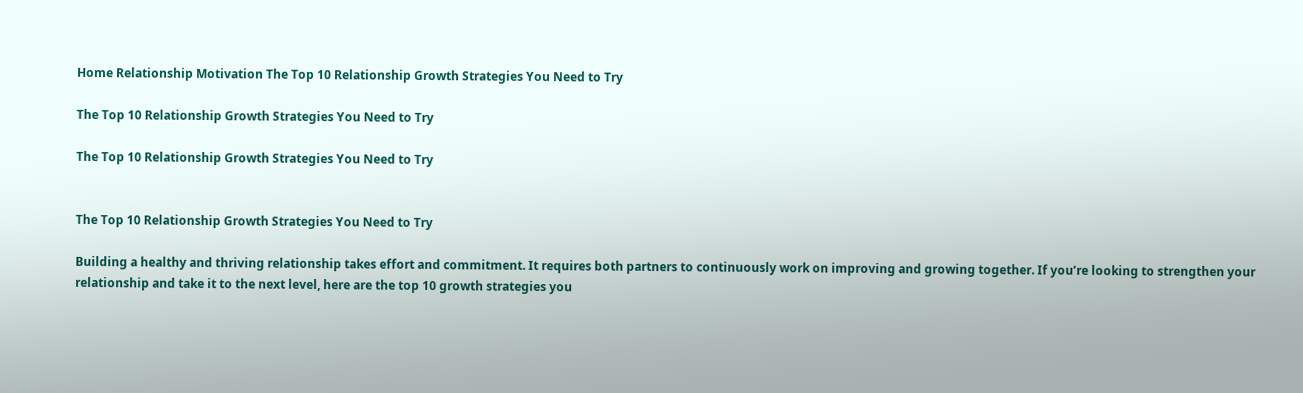Home Relationship Motivation The Top 10 Relationship Growth Strategies You Need to Try

The Top 10 Relationship Growth Strategies You Need to Try

The Top 10 Relationship Growth Strategies You Need to Try


The Top 10 Relationship Growth Strategies You Need to Try

Building a healthy and thriving relationship takes effort and commitment. It requires both partners to continuously work on improving and growing together. If you’re looking to strengthen your relationship and take it to the next level, here are the top 10 growth strategies you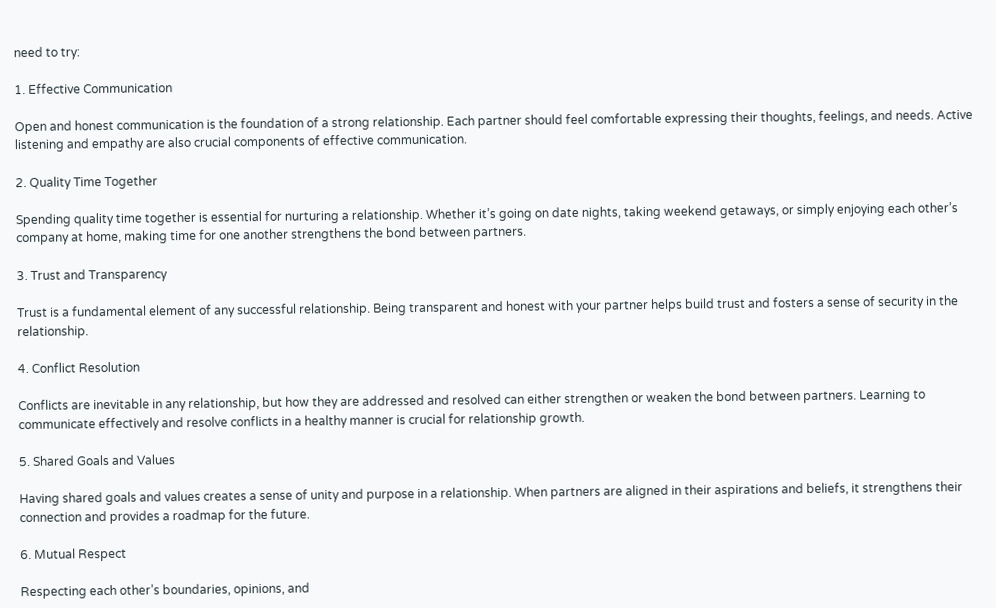need to try:

1. Effective Communication

Open and honest communication is the foundation of a strong relationship. Each partner should feel comfortable expressing their thoughts, feelings, and needs. Active listening and empathy are also crucial components of effective communication.

2. Quality Time Together

Spending quality time together is essential for nurturing a relationship. Whether it’s going on date nights, taking weekend getaways, or simply enjoying each other’s company at home, making time for one another strengthens the bond between partners.

3. Trust and Transparency

Trust is a fundamental element of any successful relationship. Being transparent and honest with your partner helps build trust and fosters a sense of security in the relationship.

4. Conflict Resolution

Conflicts are inevitable in any relationship, but how they are addressed and resolved can either strengthen or weaken the bond between partners. Learning to communicate effectively and resolve conflicts in a healthy manner is crucial for relationship growth.

5. Shared Goals and Values

Having shared goals and values creates a sense of unity and purpose in a relationship. When partners are aligned in their aspirations and beliefs, it strengthens their connection and provides a roadmap for the future.

6. Mutual Respect

Respecting each other’s boundaries, opinions, and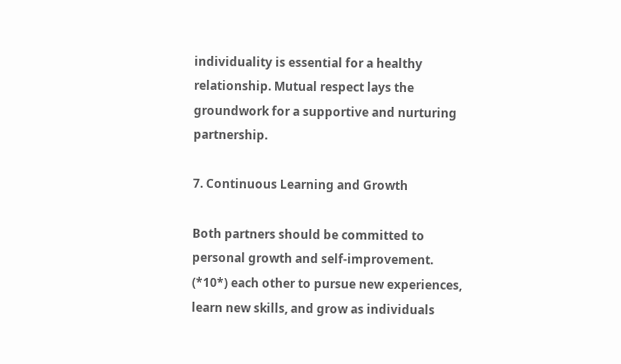individuality is essential for a healthy relationship. Mutual respect lays the groundwork for a supportive and nurturing partnership.

7. Continuous Learning and Growth

Both partners should be committed to personal growth and self-improvement. (*10*) each other to pursue new experiences, learn new skills, and grow as individuals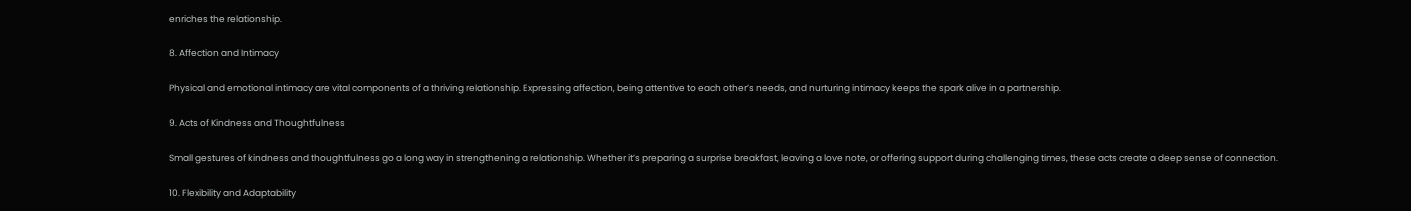enriches the relationship.

8. Affection and Intimacy

Physical and emotional intimacy are vital components of a thriving relationship. Expressing affection, being attentive to each other’s needs, and nurturing intimacy keeps the spark alive in a partnership.

9. Acts of Kindness and Thoughtfulness

Small gestures of kindness and thoughtfulness go a long way in strengthening a relationship. Whether it’s preparing a surprise breakfast, leaving a love note, or offering support during challenging times, these acts create a deep sense of connection.

10. Flexibility and Adaptability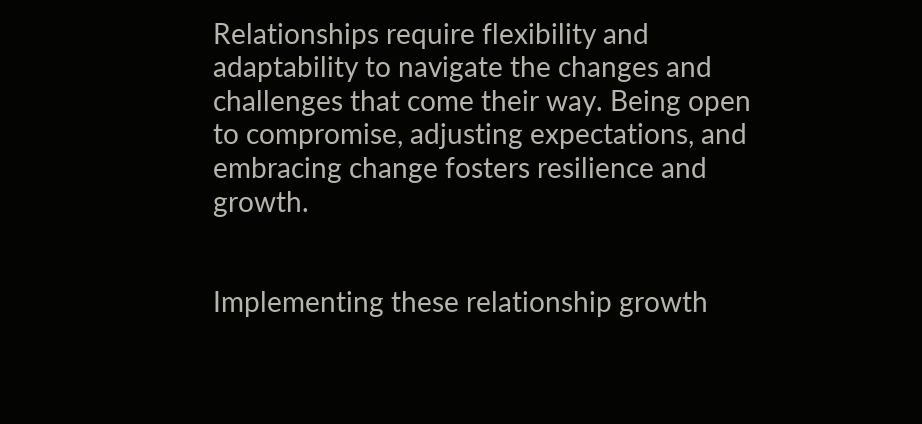Relationships require flexibility and adaptability to navigate the changes and challenges that come their way. Being open to compromise, adjusting expectations, and embracing change fosters resilience and growth.


Implementing these relationship growth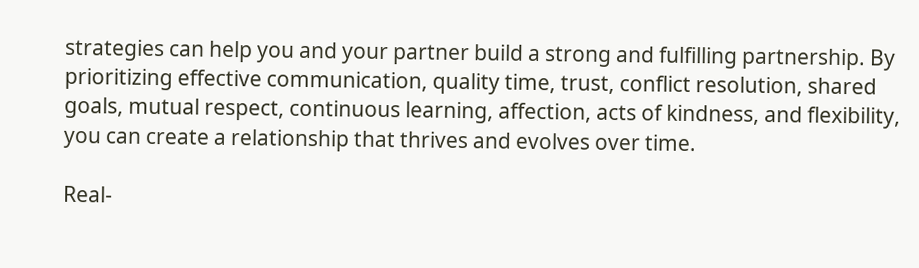strategies can help you and your partner build a strong and fulfilling partnership. By prioritizing effective communication, quality time, trust, conflict resolution, shared goals, mutual respect, continuous learning, affection, acts of kindness, and flexibility, you can create a relationship that thrives and evolves over time.

Real-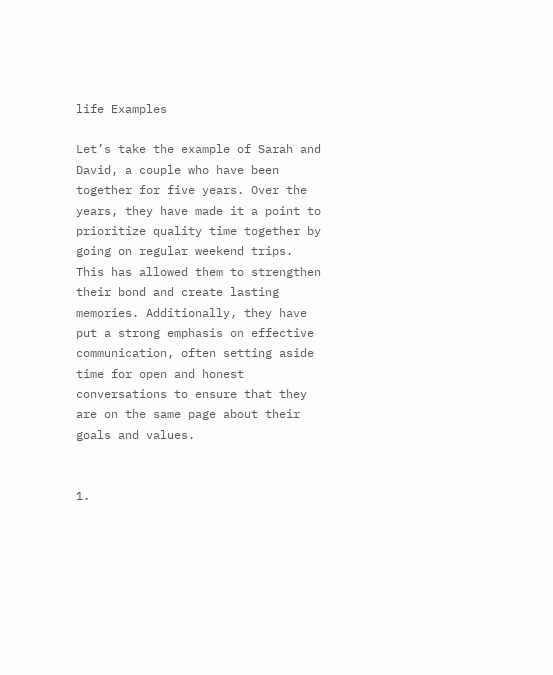life Examples

Let’s take the example of Sarah and David, a couple who have been together for five years. Over the years, they have made it a point to prioritize quality time together by going on regular weekend trips. This has allowed them to strengthen their bond and create lasting memories. Additionally, they have put a strong emphasis on effective communication, often setting aside time for open and honest conversations to ensure that they are on the same page about their goals and values.


1.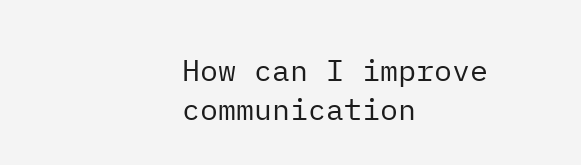How can I improve communication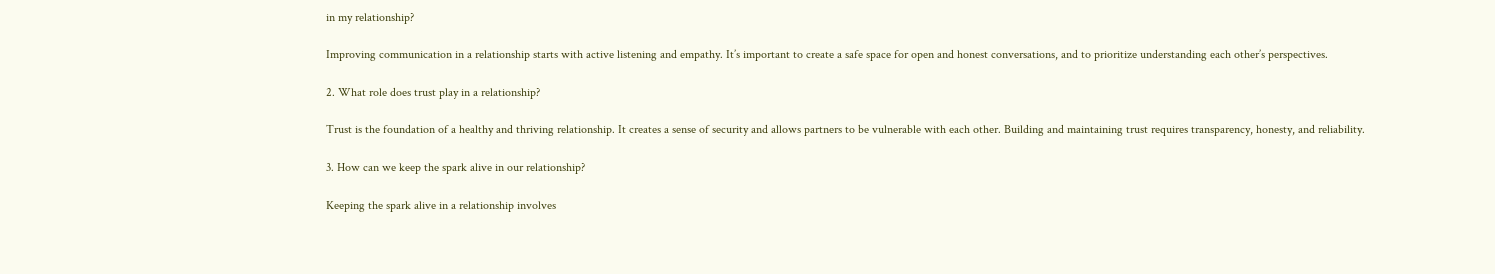in my relationship?

Improving communication in a relationship starts with active listening and empathy. It’s important to create a safe space for open and honest conversations, and to prioritize understanding each other’s perspectives.

2. What role does trust play in a relationship?

Trust is the foundation of a healthy and thriving relationship. It creates a sense of security and allows partners to be vulnerable with each other. Building and maintaining trust requires transparency, honesty, and reliability.

3. How can we keep the spark alive in our relationship?

Keeping the spark alive in a relationship involves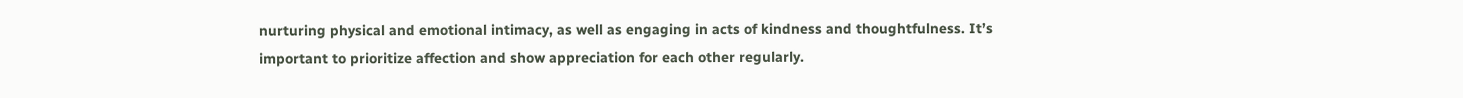nurturing physical and emotional intimacy, as well as engaging in acts of kindness and thoughtfulness. It’s important to prioritize affection and show appreciation for each other regularly.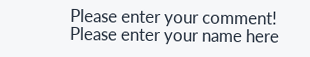Please enter your comment!
Please enter your name here